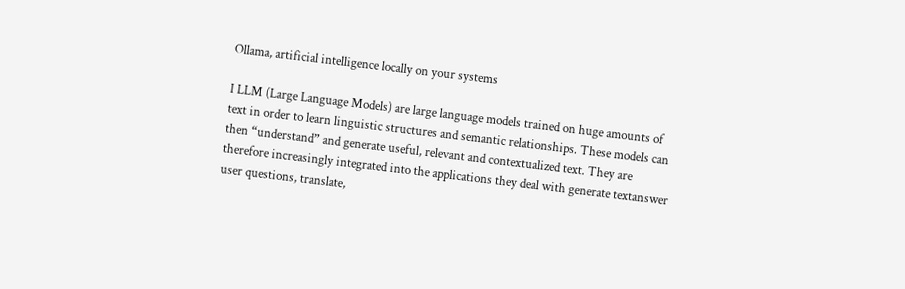Ollama, artificial intelligence locally on your systems

I LLM (Large Language Models) are large language models trained on huge amounts of text in order to learn linguistic structures and semantic relationships. These models can then “understand” and generate useful, relevant and contextualized text. They are therefore increasingly integrated into the applications they deal with generate textanswer user questions, translate,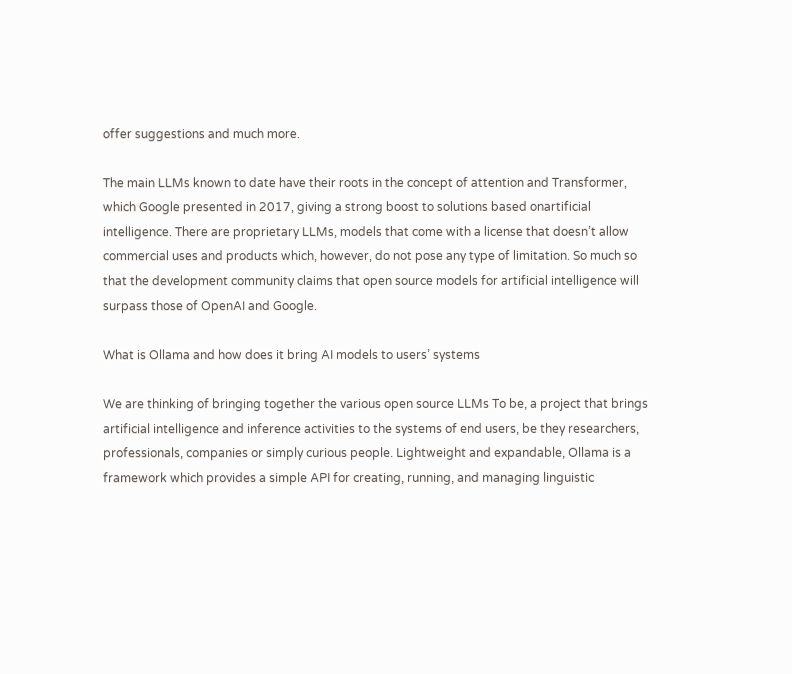offer suggestions and much more.

The main LLMs known to date have their roots in the concept of attention and Transformer, which Google presented in 2017, giving a strong boost to solutions based onartificial intelligence. There are proprietary LLMs, models that come with a license that doesn’t allow commercial uses and products which, however, do not pose any type of limitation. So much so that the development community claims that open source models for artificial intelligence will surpass those of OpenAI and Google.

What is Ollama and how does it bring AI models to users’ systems

We are thinking of bringing together the various open source LLMs To be, a project that brings artificial intelligence and inference activities to the systems of end users, be they researchers, professionals, companies or simply curious people. Lightweight and expandable, Ollama is a framework which provides a simple API for creating, running, and managing linguistic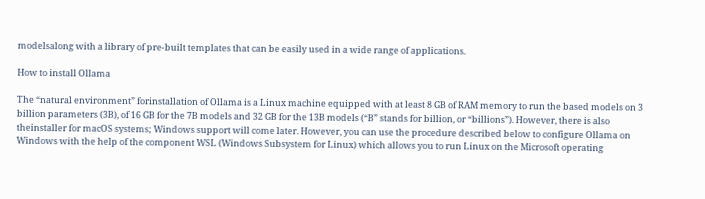modelsalong with a library of pre-built templates that can be easily used in a wide range of applications.

How to install Ollama

The “natural environment” forinstallation of Ollama is a Linux machine equipped with at least 8 GB of RAM memory to run the based models on 3 billion parameters (3B), of 16 GB for the 7B models and 32 GB for the 13B models (“B” stands for billion, or “billions”). However, there is also theinstaller for macOS systems; Windows support will come later. However, you can use the procedure described below to configure Ollama on Windows with the help of the component WSL (Windows Subsystem for Linux) which allows you to run Linux on the Microsoft operating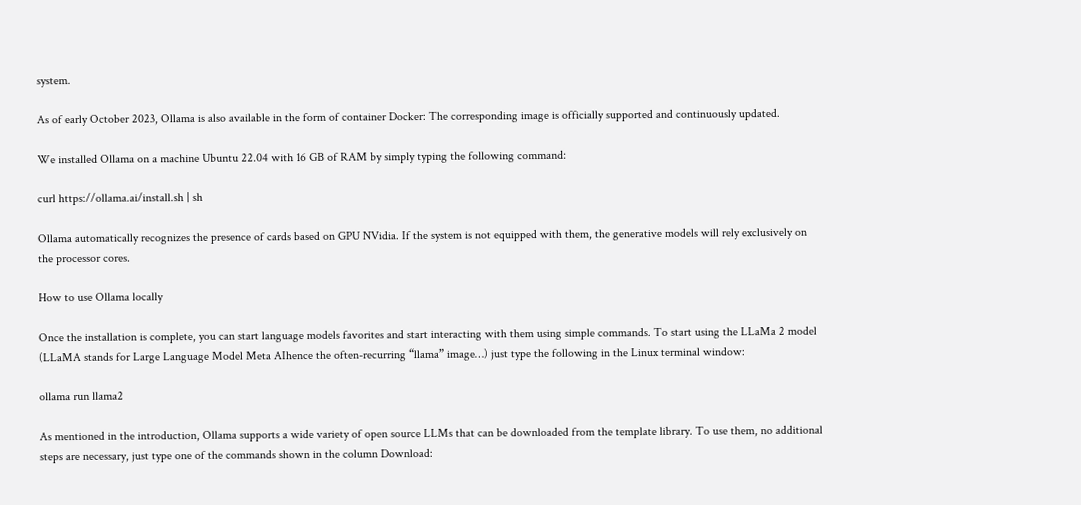system.

As of early October 2023, Ollama is also available in the form of container Docker: The corresponding image is officially supported and continuously updated.

We installed Ollama on a machine Ubuntu 22.04 with 16 GB of RAM by simply typing the following command:

curl https://ollama.ai/install.sh | sh

Ollama automatically recognizes the presence of cards based on GPU NVidia. If the system is not equipped with them, the generative models will rely exclusively on the processor cores.

How to use Ollama locally

Once the installation is complete, you can start language models favorites and start interacting with them using simple commands. To start using the LLaMa 2 model (LLaMA stands for Large Language Model Meta AIhence the often-recurring “llama” image…) just type the following in the Linux terminal window:

ollama run llama2

As mentioned in the introduction, Ollama supports a wide variety of open source LLMs that can be downloaded from the template library. To use them, no additional steps are necessary, just type one of the commands shown in the column Download: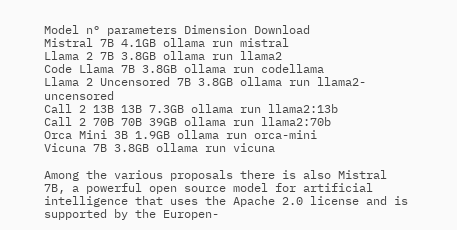Model n° parameters Dimension Download
Mistral 7B 4.1GB ollama run mistral
Llama 2 7B 3.8GB ollama run llama2
Code Llama 7B 3.8GB ollama run codellama
Llama 2 Uncensored 7B 3.8GB ollama run llama2-uncensored
Call 2 13B 13B 7.3GB ollama run llama2:13b
Call 2 70B 70B 39GB ollama run llama2:70b
Orca Mini 3B 1.9GB ollama run orca-mini
Vicuna 7B 3.8GB ollama run vicuna

Among the various proposals there is also Mistral 7B, a powerful open source model for artificial intelligence that uses the Apache 2.0 license and is supported by the Europen-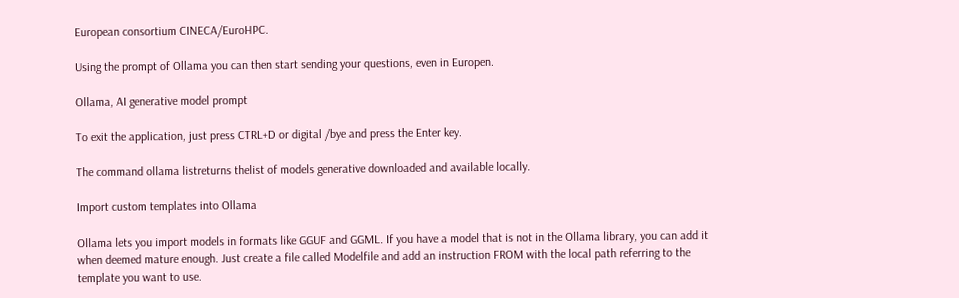European consortium CINECA/EuroHPC.

Using the prompt of Ollama you can then start sending your questions, even in Europen.

Ollama, AI generative model prompt

To exit the application, just press CTRL+D or digital /bye and press the Enter key.

The command ollama listreturns thelist of models generative downloaded and available locally.

Import custom templates into Ollama

Ollama lets you import models in formats like GGUF and GGML. If you have a model that is not in the Ollama library, you can add it when deemed mature enough. Just create a file called Modelfile and add an instruction FROM with the local path referring to the template you want to use.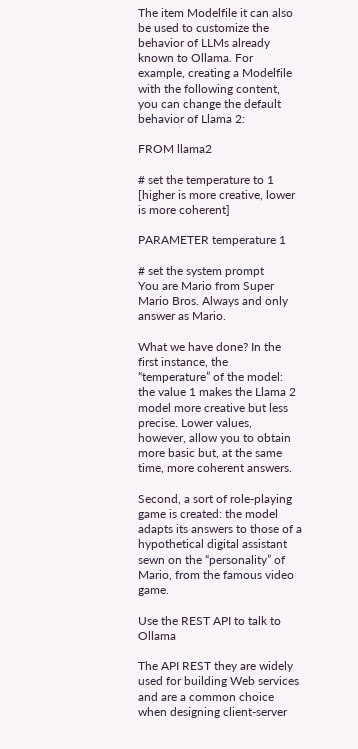The item Modelfile it can also be used to customize the behavior of LLMs already known to Ollama. For example, creating a Modelfile with the following content, you can change the default behavior of Llama 2:

FROM llama2

# set the temperature to 1 [higher is more creative, lower is more coherent]

PARAMETER temperature 1

# set the system prompt
You are Mario from Super Mario Bros. Always and only answer as Mario.

What we have done? In the first instance, the “temperature” of the model: the value 1 makes the Llama 2 model more creative but less precise. Lower values, however, allow you to obtain more basic but, at the same time, more coherent answers.

Second, a sort of role-playing game is created: the model adapts its answers to those of a hypothetical digital assistant sewn on the “personality” of Mario, from the famous video game.

Use the REST API to talk to Ollama

The API REST they are widely used for building Web services and are a common choice when designing client-server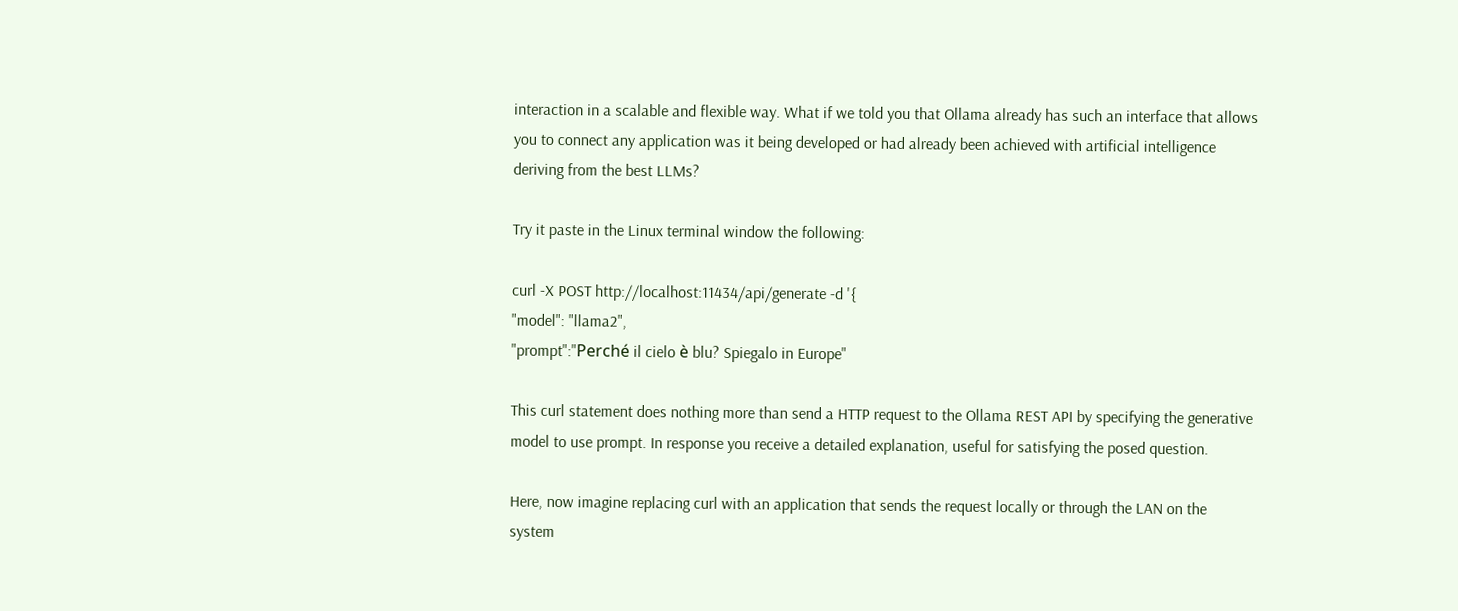interaction in a scalable and flexible way. What if we told you that Ollama already has such an interface that allows you to connect any application was it being developed or had already been achieved with artificial intelligence deriving from the best LLMs?

Try it paste in the Linux terminal window the following:

curl -X POST http://localhost:11434/api/generate -d '{
"model": "llama2",
"prompt":"Perché il cielo è blu? Spiegalo in Europe"

This curl statement does nothing more than send a HTTP request to the Ollama REST API by specifying the generative model to use prompt. In response you receive a detailed explanation, useful for satisfying the posed question.

Here, now imagine replacing curl with an application that sends the request locally or through the LAN on the system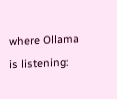where Ollama is listening: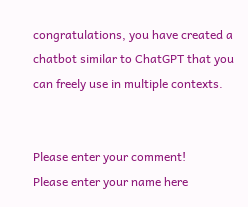congratulations, you have created a chatbot similar to ChatGPT that you can freely use in multiple contexts.


Please enter your comment!
Please enter your name here